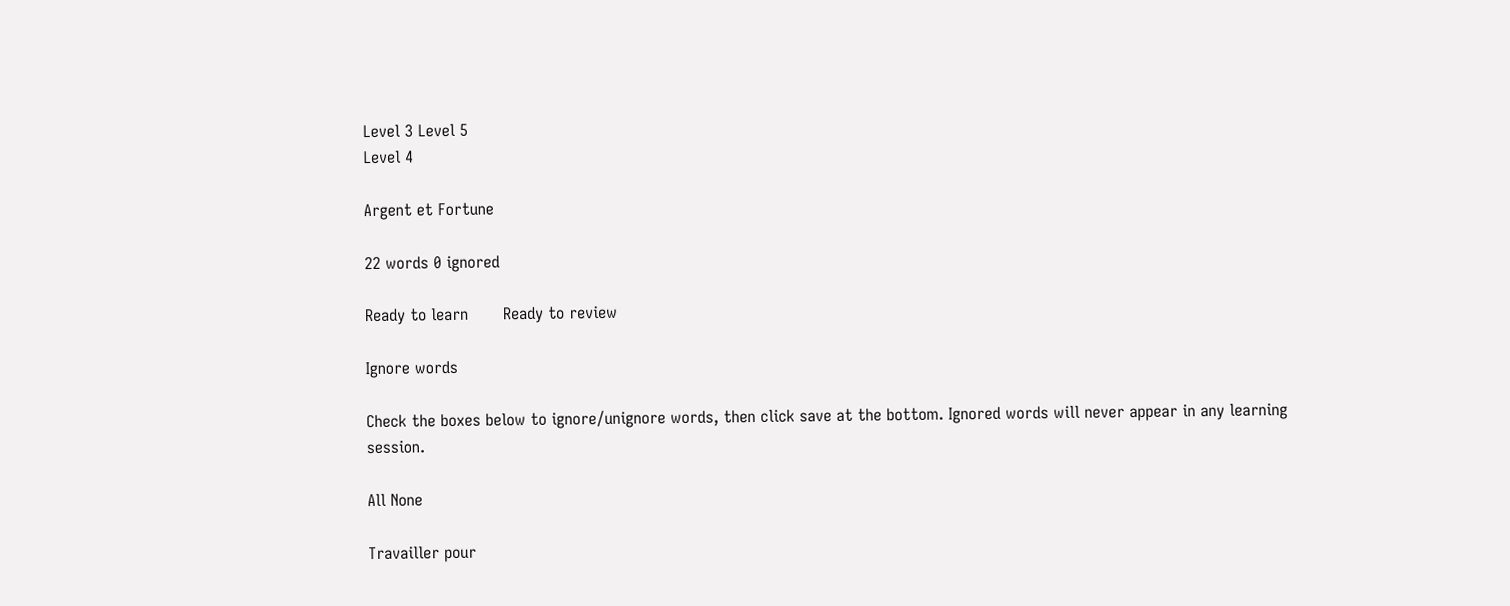Level 3 Level 5
Level 4

Argent et Fortune

22 words 0 ignored

Ready to learn       Ready to review

Ignore words

Check the boxes below to ignore/unignore words, then click save at the bottom. Ignored words will never appear in any learning session.

All None

Travailler pour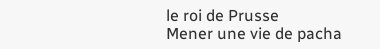le roi de Prusse
Mener une vie de pacha